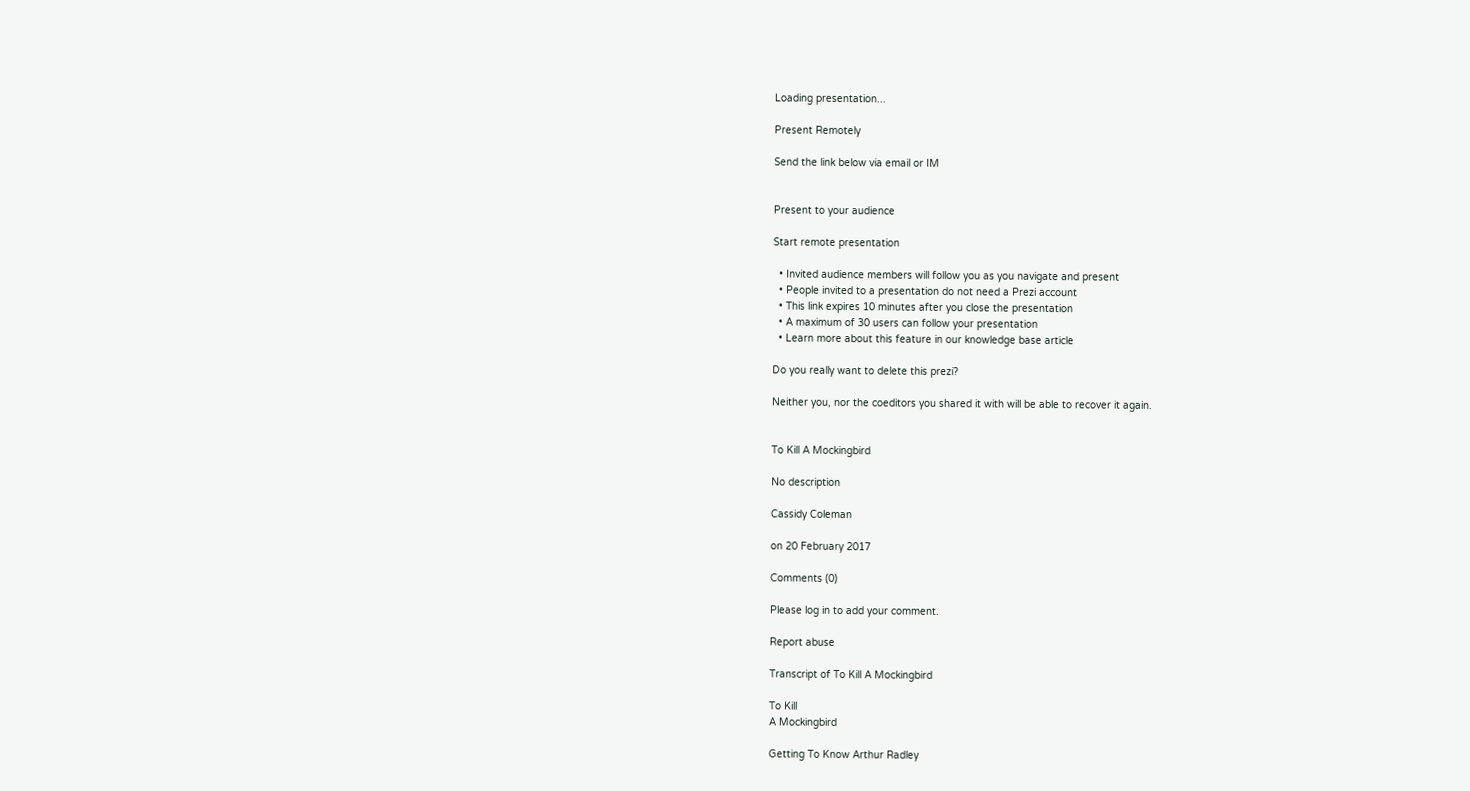Loading presentation...

Present Remotely

Send the link below via email or IM


Present to your audience

Start remote presentation

  • Invited audience members will follow you as you navigate and present
  • People invited to a presentation do not need a Prezi account
  • This link expires 10 minutes after you close the presentation
  • A maximum of 30 users can follow your presentation
  • Learn more about this feature in our knowledge base article

Do you really want to delete this prezi?

Neither you, nor the coeditors you shared it with will be able to recover it again.


To Kill A Mockingbird

No description

Cassidy Coleman

on 20 February 2017

Comments (0)

Please log in to add your comment.

Report abuse

Transcript of To Kill A Mockingbird

To Kill
A Mockingbird

Getting To Know Arthur Radley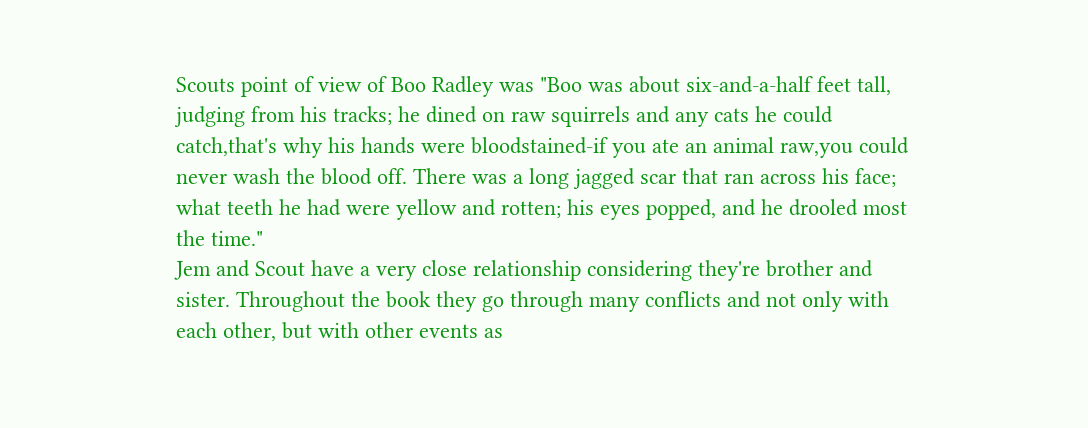Scouts point of view of Boo Radley was "Boo was about six-and-a-half feet tall, judging from his tracks; he dined on raw squirrels and any cats he could catch,that's why his hands were bloodstained-if you ate an animal raw,you could never wash the blood off. There was a long jagged scar that ran across his face; what teeth he had were yellow and rotten; his eyes popped, and he drooled most the time."
Jem and Scout have a very close relationship considering they're brother and sister. Throughout the book they go through many conflicts and not only with each other, but with other events as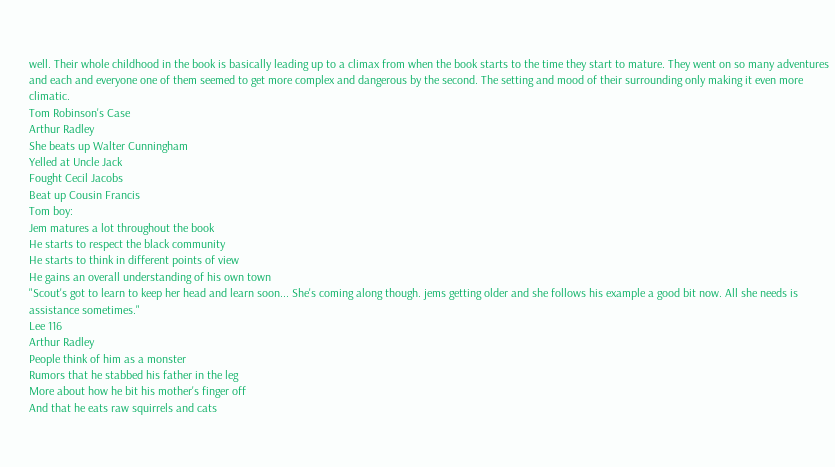well. Their whole childhood in the book is basically leading up to a climax from when the book starts to the time they start to mature. They went on so many adventures and each and everyone one of them seemed to get more complex and dangerous by the second. The setting and mood of their surrounding only making it even more climatic.
Tom Robinson's Case
Arthur Radley
She beats up Walter Cunningham
Yelled at Uncle Jack
Fought Cecil Jacobs
Beat up Cousin Francis
Tom boy:
Jem matures a lot throughout the book
He starts to respect the black community
He starts to think in different points of view
He gains an overall understanding of his own town
"Scout's got to learn to keep her head and learn soon... She's coming along though. jems getting older and she follows his example a good bit now. All she needs is assistance sometimes."
Lee 116
Arthur Radley
People think of him as a monster
Rumors that he stabbed his father in the leg
More about how he bit his mother's finger off
And that he eats raw squirrels and cats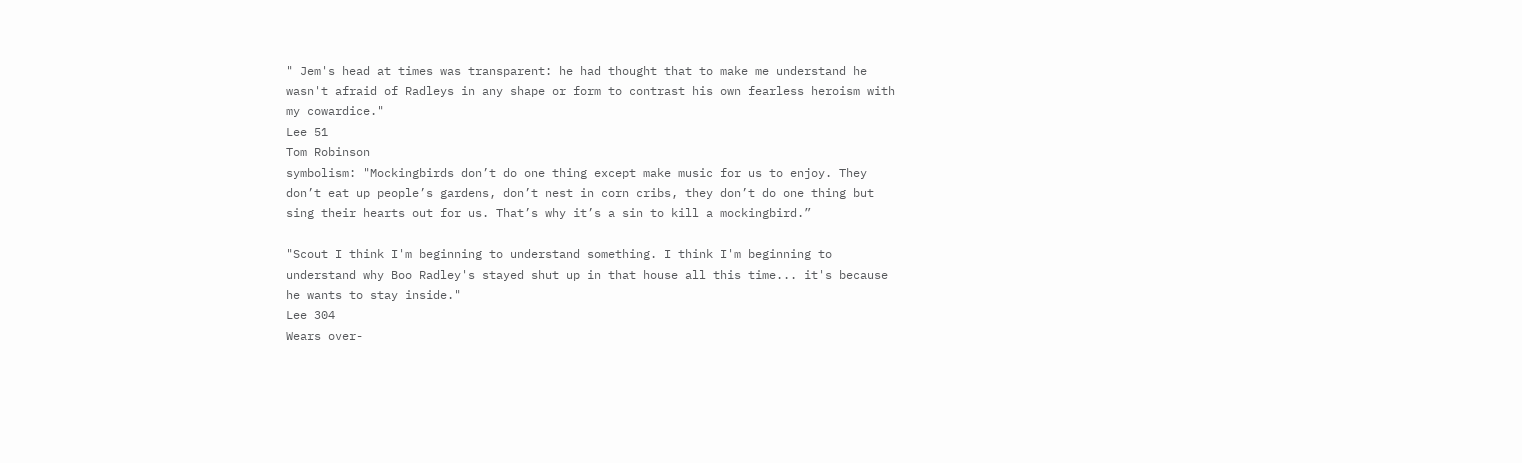" Jem's head at times was transparent: he had thought that to make me understand he wasn't afraid of Radleys in any shape or form to contrast his own fearless heroism with my cowardice."
Lee 51
Tom Robinson
symbolism: "Mockingbirds don’t do one thing except make music for us to enjoy. They don’t eat up people’s gardens, don’t nest in corn cribs, they don’t do one thing but sing their hearts out for us. That’s why it’s a sin to kill a mockingbird.”

"Scout I think I'm beginning to understand something. I think I'm beginning to understand why Boo Radley's stayed shut up in that house all this time... it's because he wants to stay inside."
Lee 304
Wears over-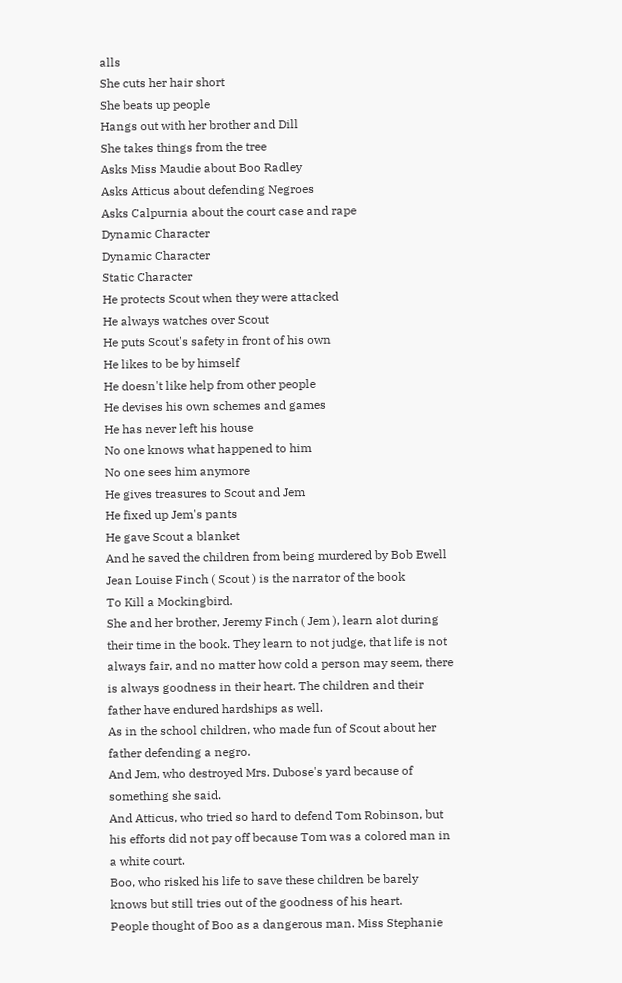alls
She cuts her hair short
She beats up people
Hangs out with her brother and Dill
She takes things from the tree
Asks Miss Maudie about Boo Radley
Asks Atticus about defending Negroes
Asks Calpurnia about the court case and rape
Dynamic Character
Dynamic Character
Static Character
He protects Scout when they were attacked
He always watches over Scout
He puts Scout's safety in front of his own
He likes to be by himself
He doesn't like help from other people
He devises his own schemes and games
He has never left his house
No one knows what happened to him
No one sees him anymore
He gives treasures to Scout and Jem
He fixed up Jem's pants
He gave Scout a blanket
And he saved the children from being murdered by Bob Ewell
Jean Louise Finch ( Scout ) is the narrator of the book
To Kill a Mockingbird.
She and her brother, Jeremy Finch ( Jem ), learn alot during their time in the book. They learn to not judge, that life is not always fair, and no matter how cold a person may seem, there is always goodness in their heart. The children and their father have endured hardships as well.
As in the school children, who made fun of Scout about her father defending a negro.
And Jem, who destroyed Mrs. Dubose's yard because of something she said.
And Atticus, who tried so hard to defend Tom Robinson, but his efforts did not pay off because Tom was a colored man in a white court.
Boo, who risked his life to save these children be barely knows but still tries out of the goodness of his heart.
People thought of Boo as a dangerous man. Miss Stephanie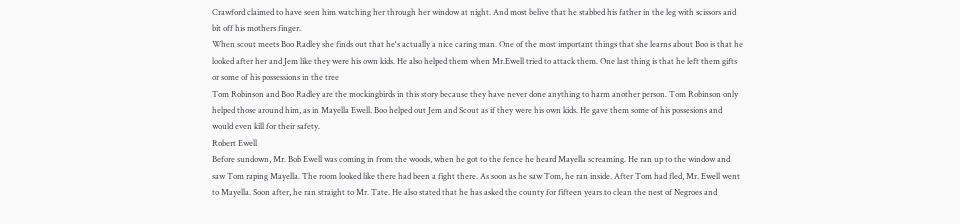Crawford claimed to have seen him watching her through her window at night. And most belive that he stabbed his father in the leg with scissors and bit off his mothers finger.
When scout meets Boo Radley she finds out that he's actually a nice caring man. One of the most important things that she learns about Boo is that he looked after her and Jem like they were his own kids. He also helped them when Mr.Ewell tried to attack them. One last thing is that he left them gifts or some of his possessions in the tree
Tom Robinson and Boo Radley are the mockingbirds in this story because they have never done anything to harm another person. Tom Robinson only helped those around him, as in Mayella Ewell. Boo helped out Jem and Scout as if they were his own kids. He gave them some of his possesions and would even kill for their safety.
Robert Ewell
Before sundown, Mr. Bob Ewell was coming in from the woods, when he got to the fence he heard Mayella screaming. He ran up to the window and saw Tom raping Mayella. The room looked like there had been a fight there. As soon as he saw Tom, he ran inside. After Tom had fled, Mr. Ewell went to Mayella. Soon after, he ran straight to Mr. Tate. He also stated that he has asked the county for fifteen years to clean the nest of Negroes and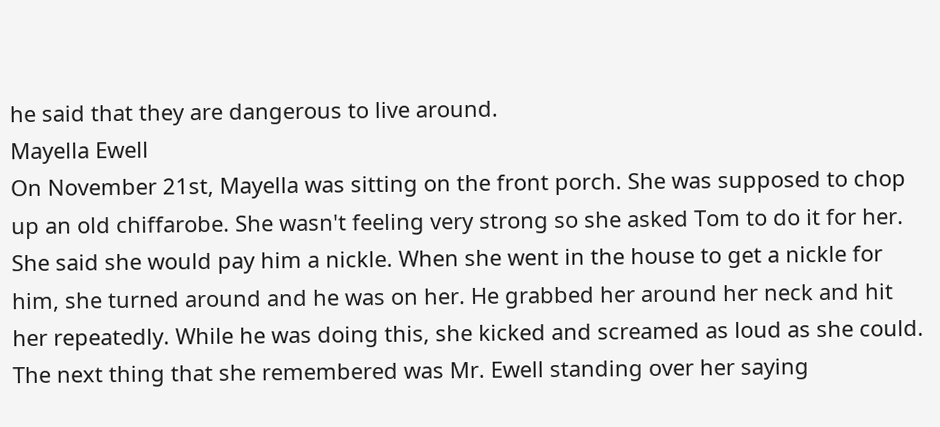he said that they are dangerous to live around.
Mayella Ewell
On November 21st, Mayella was sitting on the front porch. She was supposed to chop up an old chiffarobe. She wasn't feeling very strong so she asked Tom to do it for her. She said she would pay him a nickle. When she went in the house to get a nickle for him, she turned around and he was on her. He grabbed her around her neck and hit her repeatedly. While he was doing this, she kicked and screamed as loud as she could. The next thing that she remembered was Mr. Ewell standing over her saying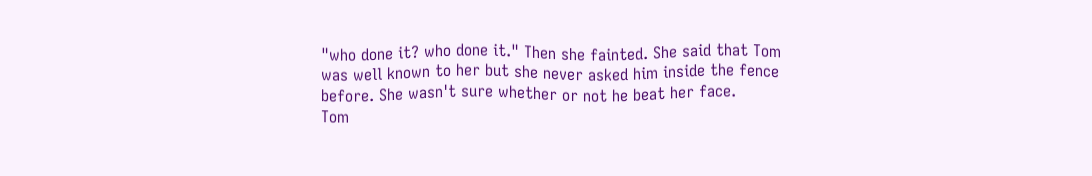"who done it? who done it." Then she fainted. She said that Tom was well known to her but she never asked him inside the fence before. She wasn't sure whether or not he beat her face.
Tom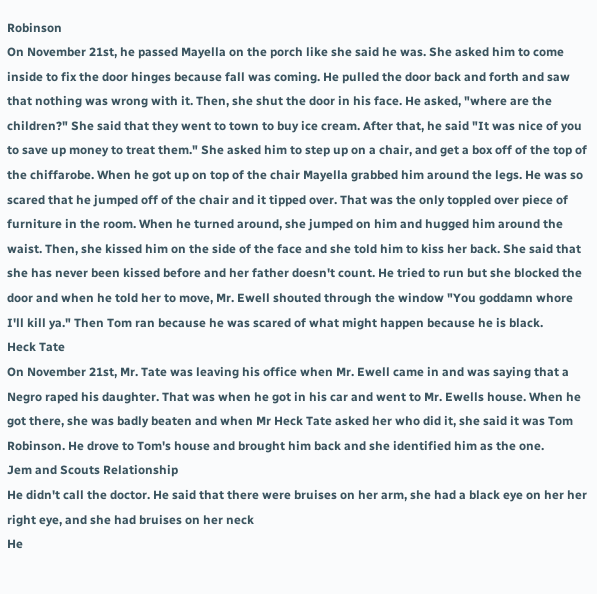Robinson
On November 21st, he passed Mayella on the porch like she said he was. She asked him to come inside to fix the door hinges because fall was coming. He pulled the door back and forth and saw that nothing was wrong with it. Then, she shut the door in his face. He asked, "where are the children?" She said that they went to town to buy ice cream. After that, he said "It was nice of you to save up money to treat them." She asked him to step up on a chair, and get a box off of the top of the chiffarobe. When he got up on top of the chair Mayella grabbed him around the legs. He was so scared that he jumped off of the chair and it tipped over. That was the only toppled over piece of furniture in the room. When he turned around, she jumped on him and hugged him around the waist. Then, she kissed him on the side of the face and she told him to kiss her back. She said that she has never been kissed before and her father doesn't count. He tried to run but she blocked the door and when he told her to move, Mr. Ewell shouted through the window "You goddamn whore I'll kill ya." Then Tom ran because he was scared of what might happen because he is black.
Heck Tate
On November 21st, Mr. Tate was leaving his office when Mr. Ewell came in and was saying that a Negro raped his daughter. That was when he got in his car and went to Mr. Ewells house. When he got there, she was badly beaten and when Mr Heck Tate asked her who did it, she said it was Tom Robinson. He drove to Tom's house and brought him back and she identified him as the one.
Jem and Scouts Relationship
He didn't call the doctor. He said that there were bruises on her arm, she had a black eye on her her right eye, and she had bruises on her neck
He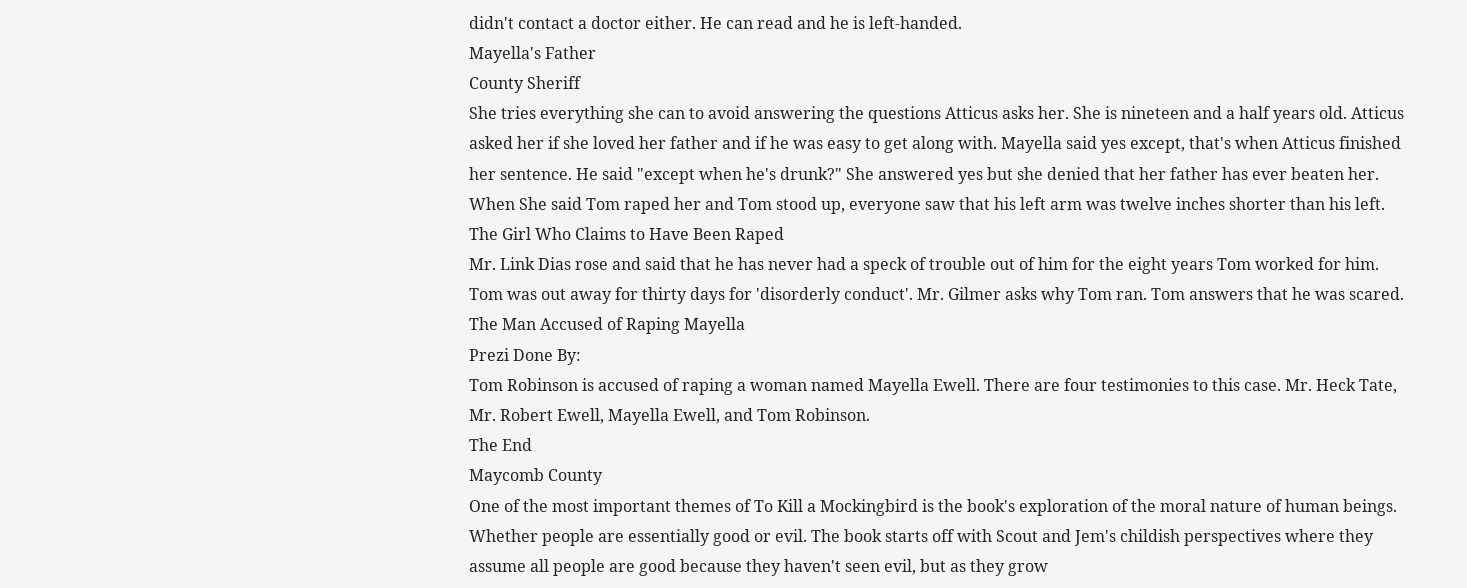didn't contact a doctor either. He can read and he is left-handed.
Mayella's Father
County Sheriff
She tries everything she can to avoid answering the questions Atticus asks her. She is nineteen and a half years old. Atticus asked her if she loved her father and if he was easy to get along with. Mayella said yes except, that's when Atticus finished her sentence. He said "except when he's drunk?" She answered yes but she denied that her father has ever beaten her. When She said Tom raped her and Tom stood up, everyone saw that his left arm was twelve inches shorter than his left.
The Girl Who Claims to Have Been Raped
Mr. Link Dias rose and said that he has never had a speck of trouble out of him for the eight years Tom worked for him. Tom was out away for thirty days for 'disorderly conduct'. Mr. Gilmer asks why Tom ran. Tom answers that he was scared.
The Man Accused of Raping Mayella
Prezi Done By:
Tom Robinson is accused of raping a woman named Mayella Ewell. There are four testimonies to this case. Mr. Heck Tate, Mr. Robert Ewell, Mayella Ewell, and Tom Robinson.
The End
Maycomb County
One of the most important themes of To Kill a Mockingbird is the book's exploration of the moral nature of human beings. Whether people are essentially good or evil. The book starts off with Scout and Jem's childish perspectives where they assume all people are good because they haven't seen evil, but as they grow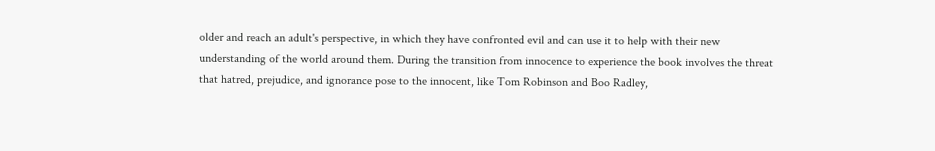older and reach an adult's perspective, in which they have confronted evil and can use it to help with their new understanding of the world around them. During the transition from innocence to experience the book involves the threat that hatred, prejudice, and ignorance pose to the innocent, like Tom Robinson and Boo Radley,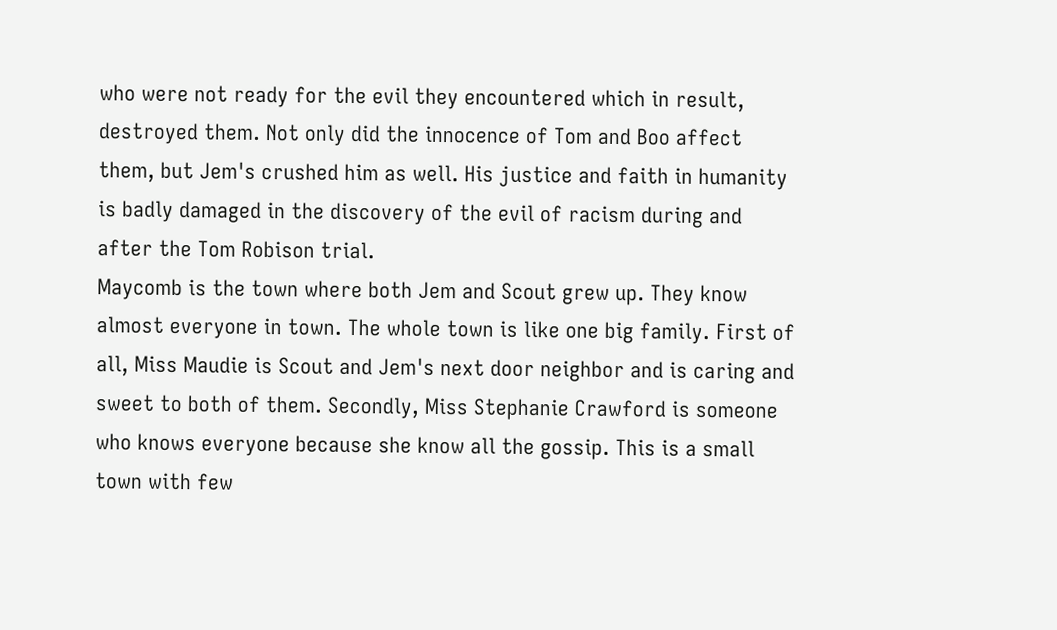who were not ready for the evil they encountered which in result, destroyed them. Not only did the innocence of Tom and Boo affect them, but Jem's crushed him as well. His justice and faith in humanity is badly damaged in the discovery of the evil of racism during and after the Tom Robison trial.
Maycomb is the town where both Jem and Scout grew up. They know almost everyone in town. The whole town is like one big family. First of all, Miss Maudie is Scout and Jem's next door neighbor and is caring and sweet to both of them. Secondly, Miss Stephanie Crawford is someone who knows everyone because she know all the gossip. This is a small town with few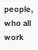people, who all work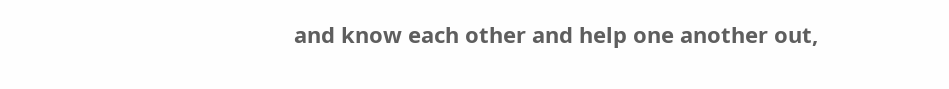and know each other and help one another out,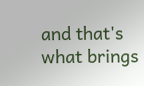and that's what brings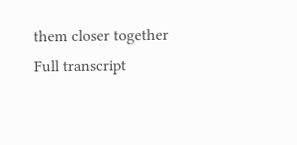them closer together
Full transcript